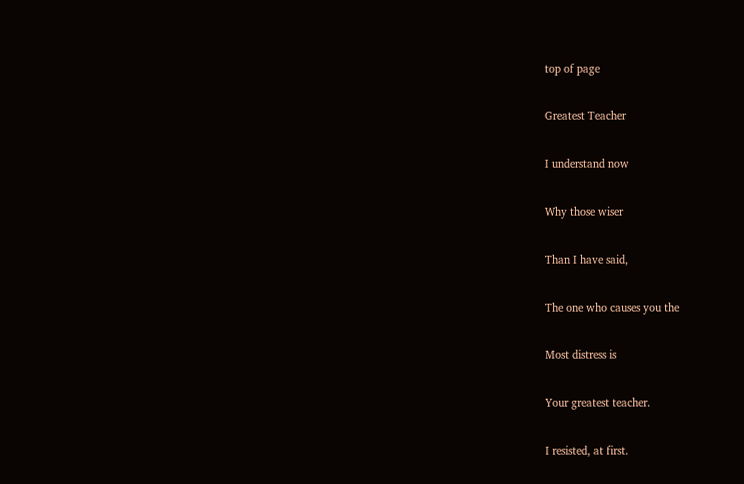top of page

Greatest Teacher

I understand now

Why those wiser

Than I have said,

The one who causes you the

Most distress is

Your greatest teacher.

I resisted, at first.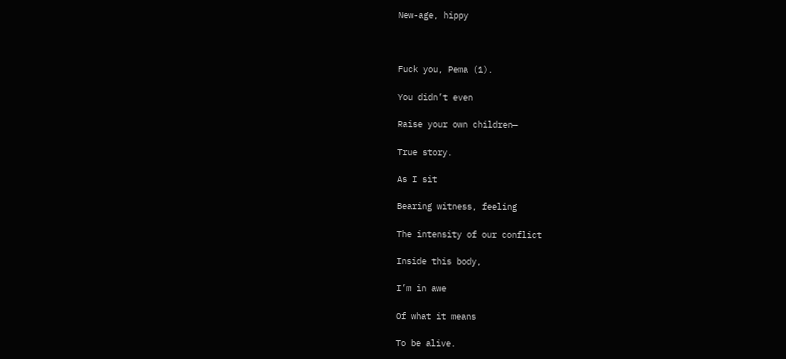New-age, hippy



Fuck you, Pema (1).

You didn’t even

Raise your own children—

True story.

As I sit

Bearing witness, feeling

The intensity of our conflict

Inside this body,

I’m in awe

Of what it means

To be alive.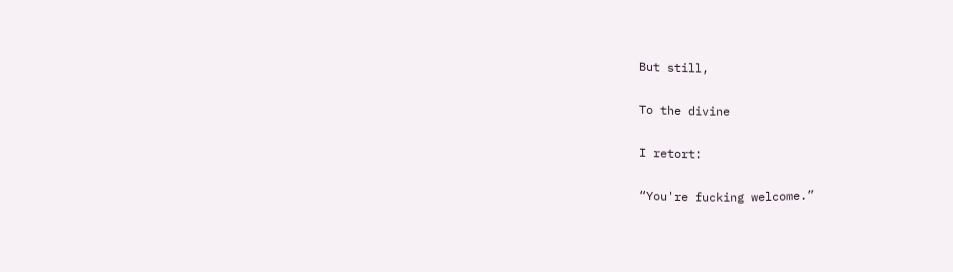But still,

To the divine

I retort:

“You're fucking welcome.”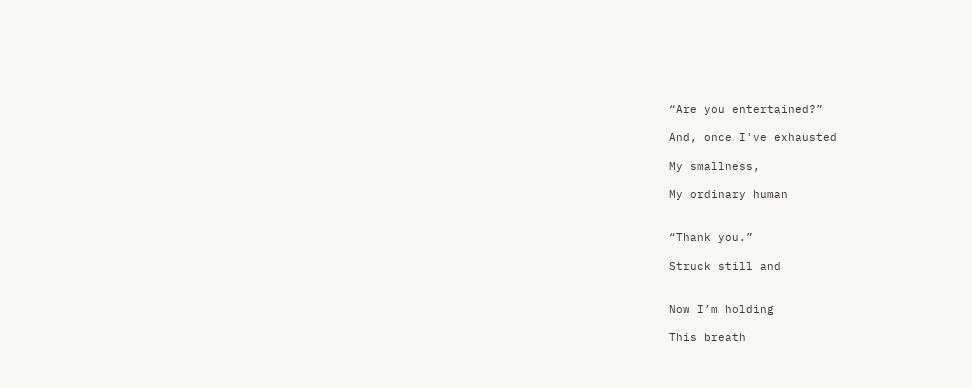“Are you entertained?”

And, once I've exhausted

My smallness,

My ordinary human


“Thank you.”

Struck still and


Now I’m holding

This breath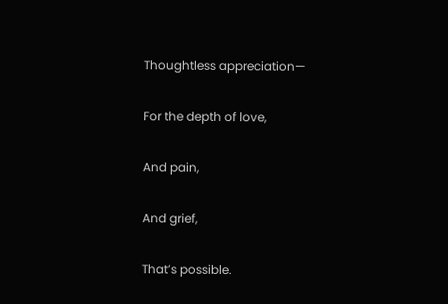Thoughtless appreciation—

For the depth of love,

And pain,

And grief,

That’s possible.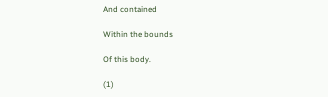And contained

Within the bounds

Of this body.

(1)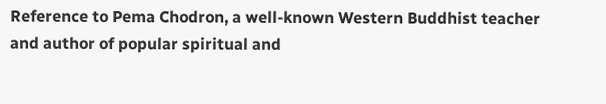Reference to Pema Chodron, a well-known Western Buddhist teacher and author of popular spiritual and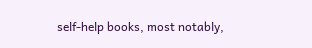self-help books, most notably,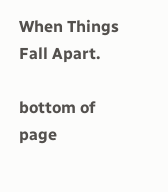When Things Fall Apart.

bottom of page